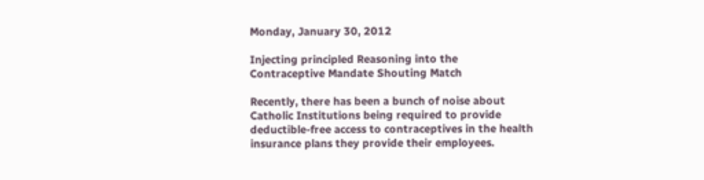Monday, January 30, 2012

Injecting principled Reasoning into the Contraceptive Mandate Shouting Match

Recently, there has been a bunch of noise about Catholic Institutions being required to provide deductible-free access to contraceptives in the health insurance plans they provide their employees.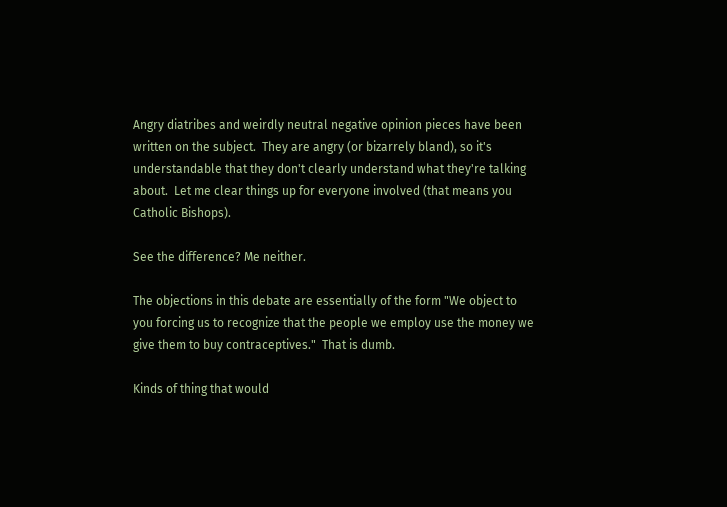Angry diatribes and weirdly neutral negative opinion pieces have been written on the subject.  They are angry (or bizarrely bland), so it's understandable that they don't clearly understand what they're talking about.  Let me clear things up for everyone involved (that means you Catholic Bishops).

See the difference? Me neither.

The objections in this debate are essentially of the form "We object to you forcing us to recognize that the people we employ use the money we give them to buy contraceptives."  That is dumb.

Kinds of thing that would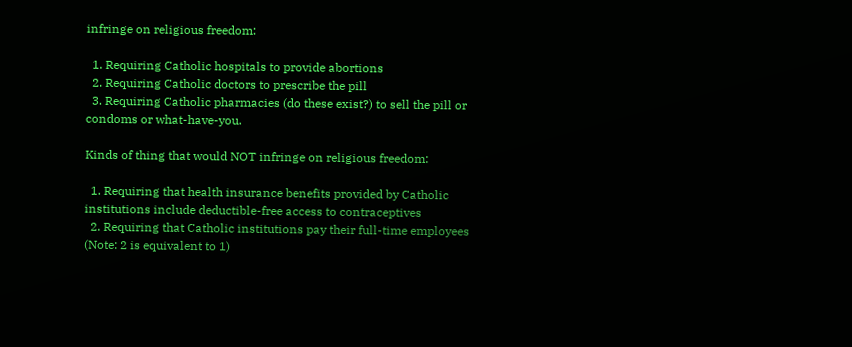infringe on religious freedom:

  1. Requiring Catholic hospitals to provide abortions
  2. Requiring Catholic doctors to prescribe the pill
  3. Requiring Catholic pharmacies (do these exist?) to sell the pill or condoms or what-have-you.

Kinds of thing that would NOT infringe on religious freedom:

  1. Requiring that health insurance benefits provided by Catholic institutions include deductible-free access to contraceptives
  2. Requiring that Catholic institutions pay their full-time employees (Note: 2 is equivalent to 1)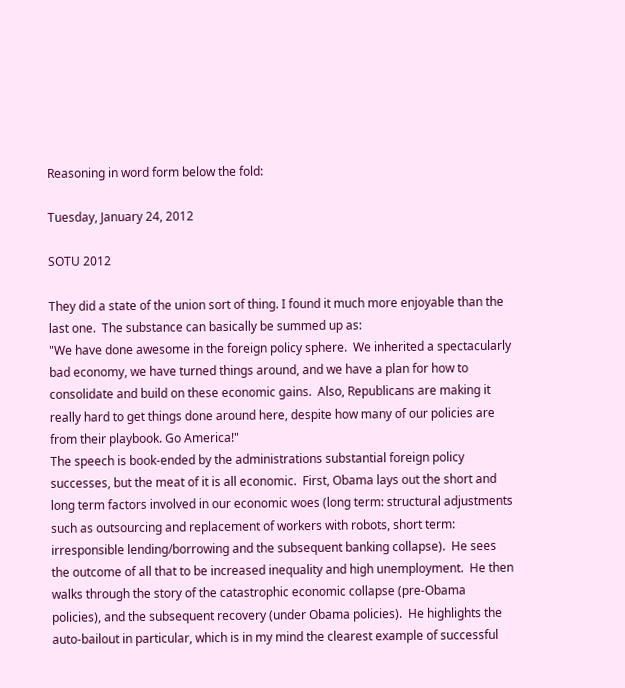Reasoning in word form below the fold:

Tuesday, January 24, 2012

SOTU 2012

They did a state of the union sort of thing. I found it much more enjoyable than the last one.  The substance can basically be summed up as:
"We have done awesome in the foreign policy sphere.  We inherited a spectacularly bad economy, we have turned things around, and we have a plan for how to consolidate and build on these economic gains.  Also, Republicans are making it really hard to get things done around here, despite how many of our policies are from their playbook. Go America!"
The speech is book-ended by the administrations substantial foreign policy successes, but the meat of it is all economic.  First, Obama lays out the short and long term factors involved in our economic woes (long term: structural adjustments such as outsourcing and replacement of workers with robots, short term: irresponsible lending/borrowing and the subsequent banking collapse).  He sees the outcome of all that to be increased inequality and high unemployment.  He then walks through the story of the catastrophic economic collapse (pre-Obama policies), and the subsequent recovery (under Obama policies).  He highlights the auto-bailout in particular, which is in my mind the clearest example of successful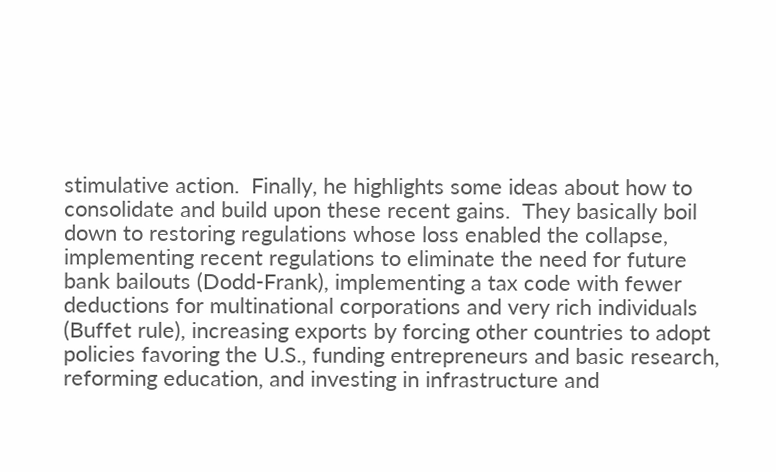stimulative action.  Finally, he highlights some ideas about how to consolidate and build upon these recent gains.  They basically boil down to restoring regulations whose loss enabled the collapse, implementing recent regulations to eliminate the need for future bank bailouts (Dodd-Frank), implementing a tax code with fewer deductions for multinational corporations and very rich individuals (Buffet rule), increasing exports by forcing other countries to adopt policies favoring the U.S., funding entrepreneurs and basic research, reforming education, and investing in infrastructure and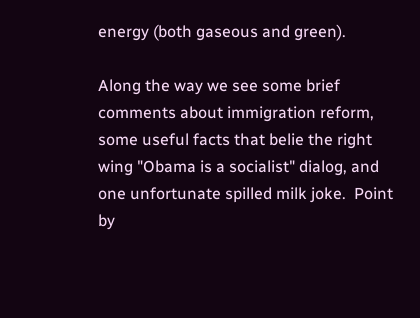energy (both gaseous and green).

Along the way we see some brief comments about immigration reform, some useful facts that belie the right wing "Obama is a socialist" dialog, and one unfortunate spilled milk joke.  Point by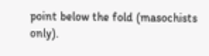point below the fold (masochists only).